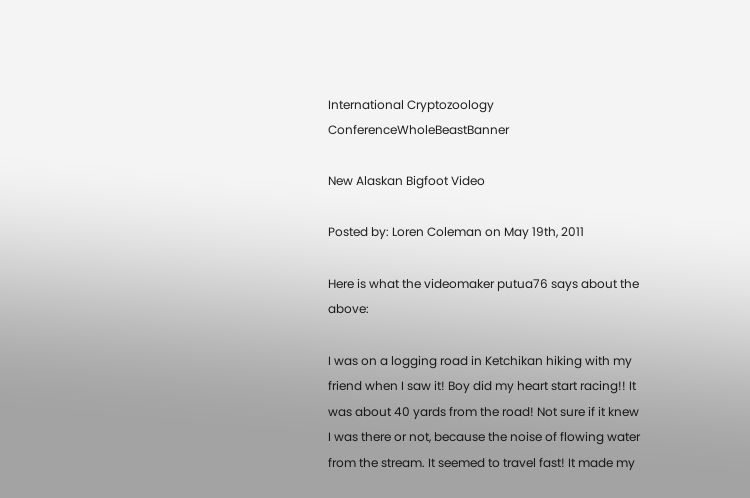International Cryptozoology ConferenceWholeBeastBanner

New Alaskan Bigfoot Video

Posted by: Loren Coleman on May 19th, 2011

Here is what the videomaker putua76 says about the above:

I was on a logging road in Ketchikan hiking with my friend when I saw it! Boy did my heart start racing!! It was about 40 yards from the road! Not sure if it knew I was there or not, because the noise of flowing water from the stream. It seemed to travel fast! It made my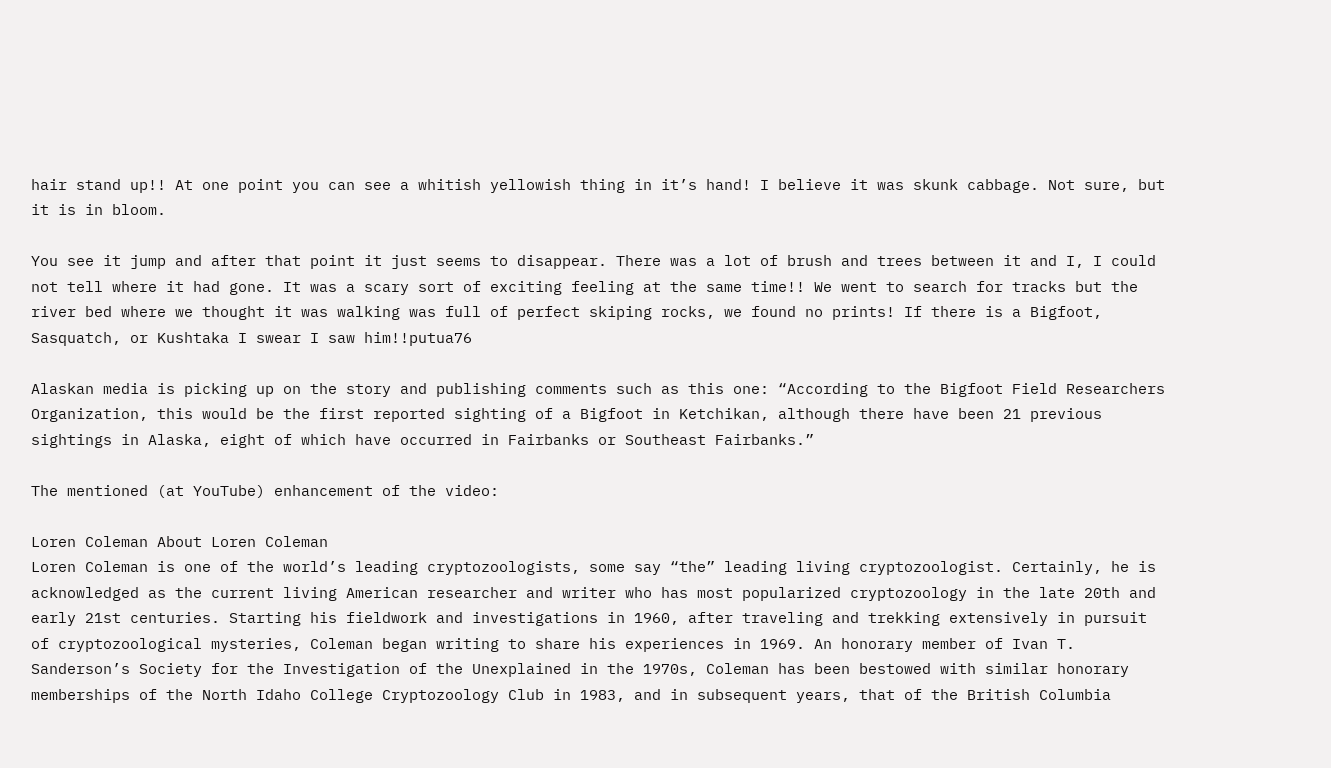hair stand up!! At one point you can see a whitish yellowish thing in it’s hand! I believe it was skunk cabbage. Not sure, but it is in bloom.

You see it jump and after that point it just seems to disappear. There was a lot of brush and trees between it and I, I could not tell where it had gone. It was a scary sort of exciting feeling at the same time!! We went to search for tracks but the river bed where we thought it was walking was full of perfect skiping rocks, we found no prints! If there is a Bigfoot, Sasquatch, or Kushtaka I swear I saw him!!putua76

Alaskan media is picking up on the story and publishing comments such as this one: “According to the Bigfoot Field Researchers Organization, this would be the first reported sighting of a Bigfoot in Ketchikan, although there have been 21 previous sightings in Alaska, eight of which have occurred in Fairbanks or Southeast Fairbanks.”

The mentioned (at YouTube) enhancement of the video:

Loren Coleman About Loren Coleman
Loren Coleman is one of the world’s leading cryptozoologists, some say “the” leading living cryptozoologist. Certainly, he is acknowledged as the current living American researcher and writer who has most popularized cryptozoology in the late 20th and early 21st centuries. Starting his fieldwork and investigations in 1960, after traveling and trekking extensively in pursuit of cryptozoological mysteries, Coleman began writing to share his experiences in 1969. An honorary member of Ivan T. Sanderson’s Society for the Investigation of the Unexplained in the 1970s, Coleman has been bestowed with similar honorary memberships of the North Idaho College Cryptozoology Club in 1983, and in subsequent years, that of the British Columbia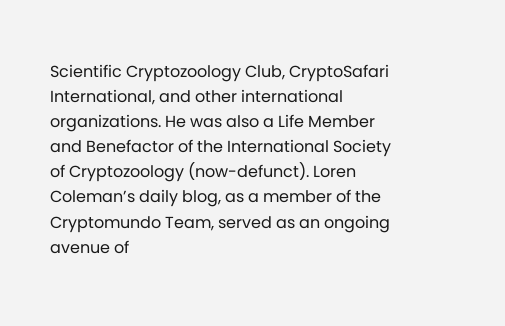Scientific Cryptozoology Club, CryptoSafari International, and other international organizations. He was also a Life Member and Benefactor of the International Society of Cryptozoology (now-defunct). Loren Coleman’s daily blog, as a member of the Cryptomundo Team, served as an ongoing avenue of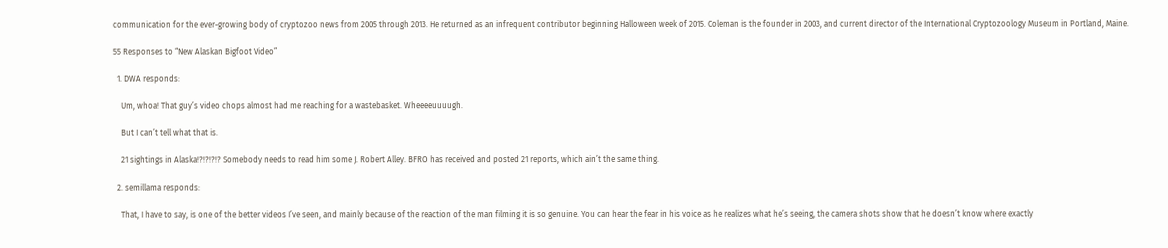communication for the ever-growing body of cryptozoo news from 2005 through 2013. He returned as an infrequent contributor beginning Halloween week of 2015. Coleman is the founder in 2003, and current director of the International Cryptozoology Museum in Portland, Maine.

55 Responses to “New Alaskan Bigfoot Video”

  1. DWA responds:

    Um, whoa! That guy’s video chops almost had me reaching for a wastebasket. Wheeeeuuuugh.

    But I can’t tell what that is.

    21 sightings in Alaska!?!?!?!? Somebody needs to read him some J. Robert Alley. BFRO has received and posted 21 reports, which ain’t the same thing.

  2. semillama responds:

    That, I have to say, is one of the better videos I’ve seen, and mainly because of the reaction of the man filming it is so genuine. You can hear the fear in his voice as he realizes what he’s seeing, the camera shots show that he doesn’t know where exactly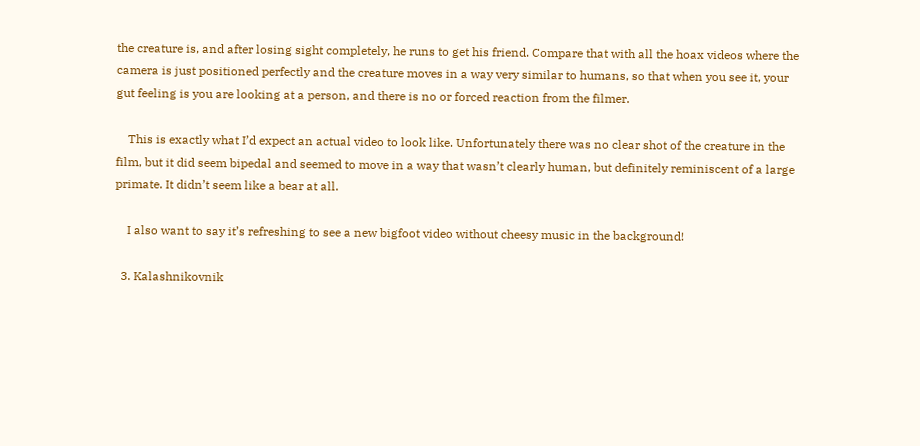the creature is, and after losing sight completely, he runs to get his friend. Compare that with all the hoax videos where the camera is just positioned perfectly and the creature moves in a way very similar to humans, so that when you see it, your gut feeling is you are looking at a person, and there is no or forced reaction from the filmer.

    This is exactly what I’d expect an actual video to look like. Unfortunately there was no clear shot of the creature in the film, but it did seem bipedal and seemed to move in a way that wasn’t clearly human, but definitely reminiscent of a large primate. It didn’t seem like a bear at all.

    I also want to say it’s refreshing to see a new bigfoot video without cheesy music in the background!

  3. Kalashnikovnik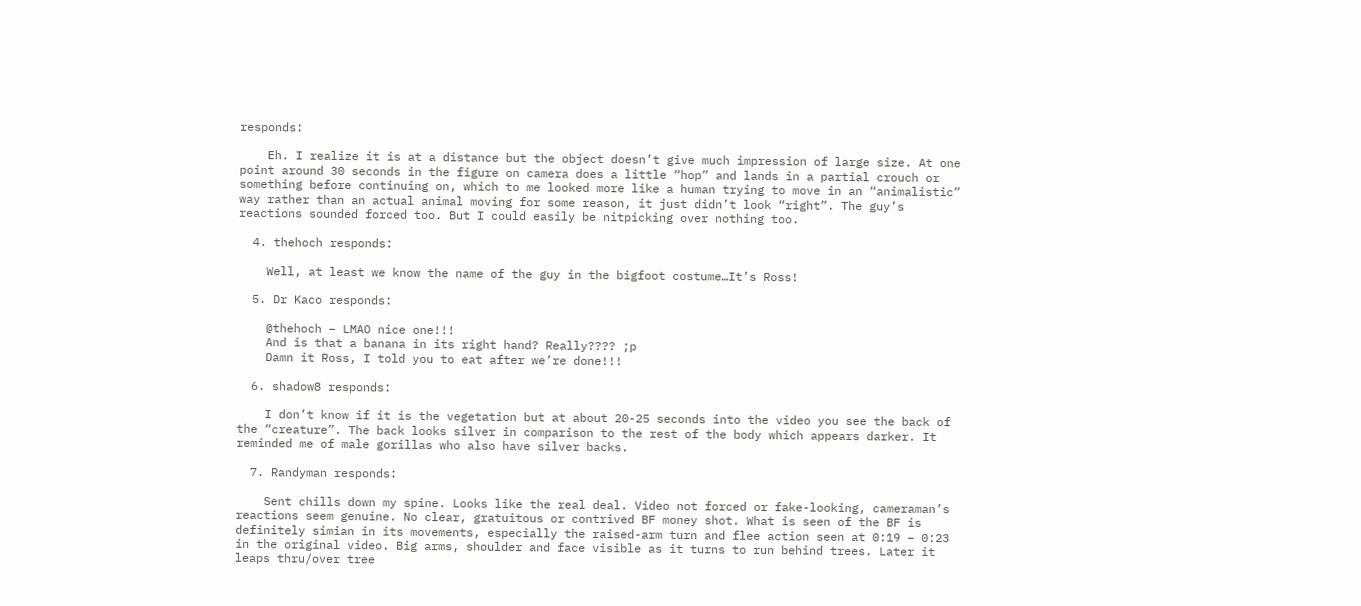responds:

    Eh. I realize it is at a distance but the object doesn’t give much impression of large size. At one point around 30 seconds in the figure on camera does a little “hop” and lands in a partial crouch or something before continuing on, which to me looked more like a human trying to move in an “animalistic” way rather than an actual animal moving for some reason, it just didn’t look “right”. The guy’s reactions sounded forced too. But I could easily be nitpicking over nothing too.

  4. thehoch responds:

    Well, at least we know the name of the guy in the bigfoot costume…It’s Ross!

  5. Dr Kaco responds:

    @thehoch – LMAO nice one!!!
    And is that a banana in its right hand? Really???? ;p
    Damn it Ross, I told you to eat after we’re done!!!

  6. shadow8 responds:

    I don’t know if it is the vegetation but at about 20-25 seconds into the video you see the back of the “creature”. The back looks silver in comparison to the rest of the body which appears darker. It reminded me of male gorillas who also have silver backs.

  7. Randyman responds:

    Sent chills down my spine. Looks like the real deal. Video not forced or fake-looking, cameraman’s reactions seem genuine. No clear, gratuitous or contrived BF money shot. What is seen of the BF is definitely simian in its movements, especially the raised-arm turn and flee action seen at 0:19 – 0:23 in the original video. Big arms, shoulder and face visible as it turns to run behind trees. Later it leaps thru/over tree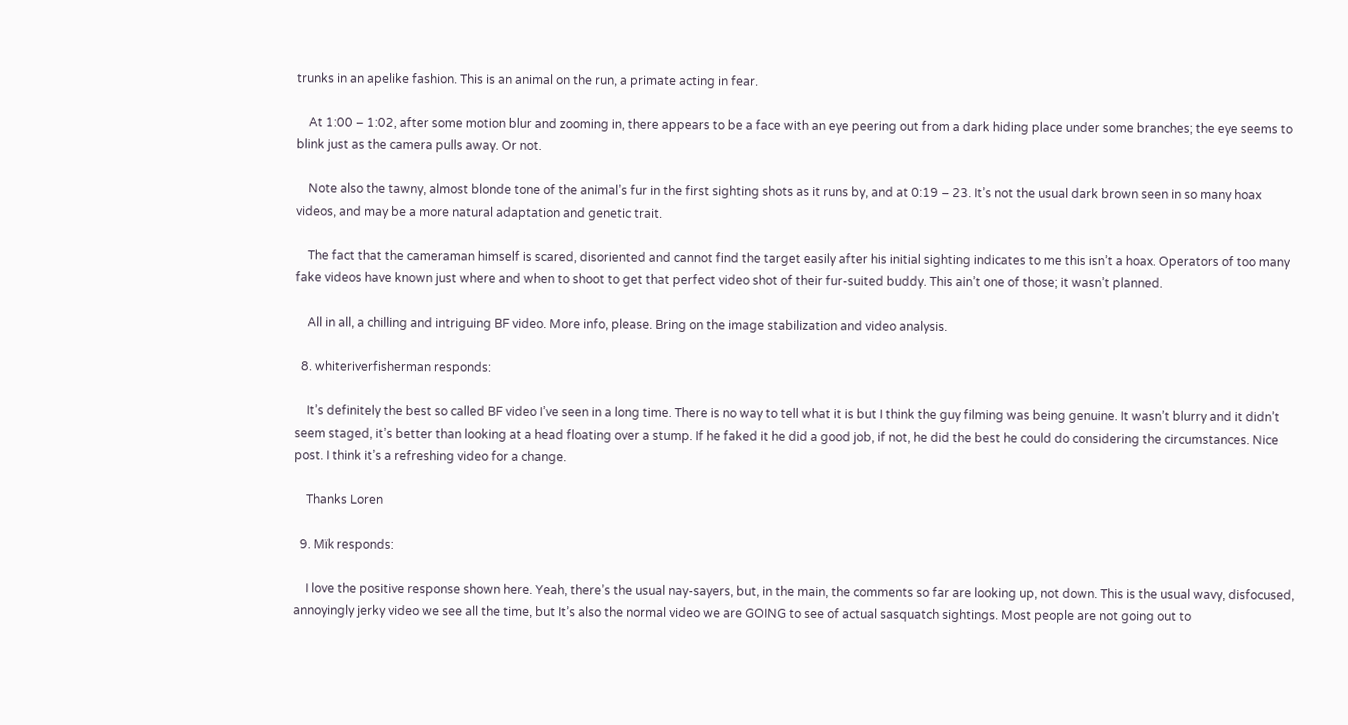trunks in an apelike fashion. This is an animal on the run, a primate acting in fear.

    At 1:00 – 1:02, after some motion blur and zooming in, there appears to be a face with an eye peering out from a dark hiding place under some branches; the eye seems to blink just as the camera pulls away. Or not.

    Note also the tawny, almost blonde tone of the animal’s fur in the first sighting shots as it runs by, and at 0:19 – 23. It’s not the usual dark brown seen in so many hoax videos, and may be a more natural adaptation and genetic trait.

    The fact that the cameraman himself is scared, disoriented and cannot find the target easily after his initial sighting indicates to me this isn’t a hoax. Operators of too many fake videos have known just where and when to shoot to get that perfect video shot of their fur-suited buddy. This ain’t one of those; it wasn’t planned.

    All in all, a chilling and intriguing BF video. More info, please. Bring on the image stabilization and video analysis.

  8. whiteriverfisherman responds:

    It’s definitely the best so called BF video I’ve seen in a long time. There is no way to tell what it is but I think the guy filming was being genuine. It wasn’t blurry and it didn’t seem staged, it’s better than looking at a head floating over a stump. If he faked it he did a good job, if not, he did the best he could do considering the circumstances. Nice post. I think it’s a refreshing video for a change.

    Thanks Loren

  9. Mïk responds:

    I love the positive response shown here. Yeah, there’s the usual nay-sayers, but, in the main, the comments so far are looking up, not down. This is the usual wavy, disfocused, annoyingly jerky video we see all the time, but It’s also the normal video we are GOING to see of actual sasquatch sightings. Most people are not going out to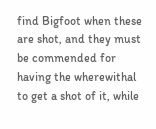find Bigfoot when these are shot, and they must be commended for having the wherewithal to get a shot of it, while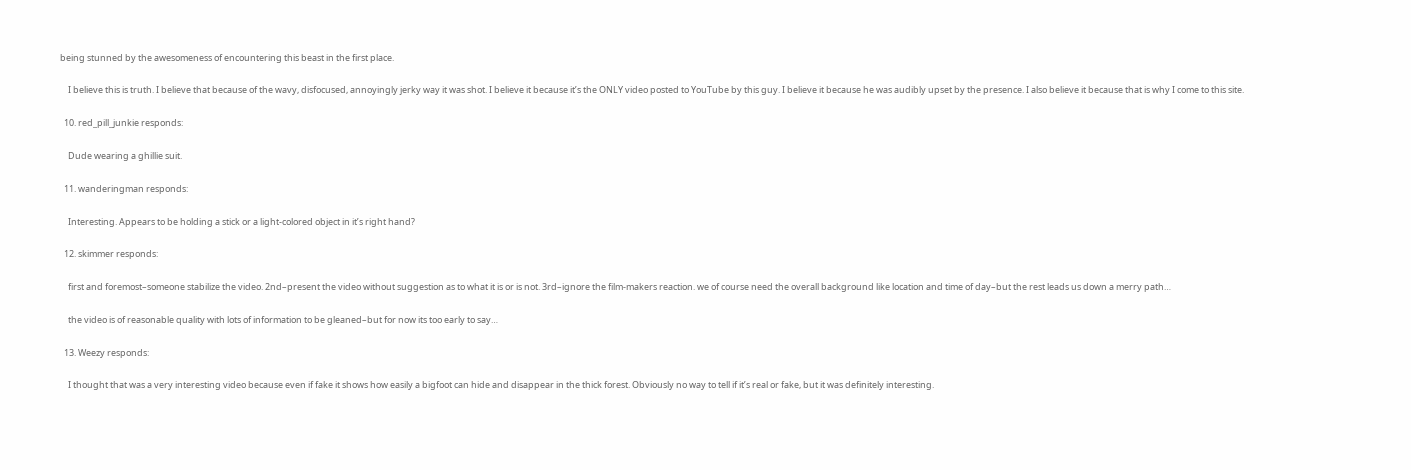being stunned by the awesomeness of encountering this beast in the first place.

    I believe this is truth. I believe that because of the wavy, disfocused, annoyingly jerky way it was shot. I believe it because it’s the ONLY video posted to YouTube by this guy. I believe it because he was audibly upset by the presence. I also believe it because that is why I come to this site.

  10. red_pill_junkie responds:

    Dude wearing a ghillie suit.

  11. wanderingman responds:

    Interesting. Appears to be holding a stick or a light-colored object in it’s right hand?

  12. skimmer responds:

    first and foremost–someone stabilize the video. 2nd–present the video without suggestion as to what it is or is not. 3rd–ignore the film-makers reaction. we of course need the overall background like location and time of day–but the rest leads us down a merry path…

    the video is of reasonable quality with lots of information to be gleaned–but for now its too early to say…

  13. Weezy responds:

    I thought that was a very interesting video because even if fake it shows how easily a bigfoot can hide and disappear in the thick forest. Obviously no way to tell if it’s real or fake, but it was definitely interesting.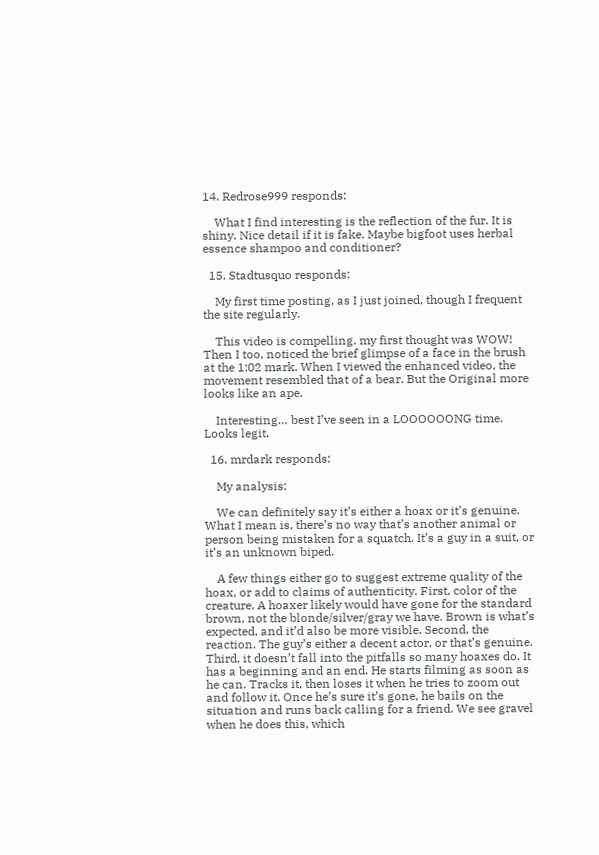14. Redrose999 responds:

    What I find interesting is the reflection of the fur. It is shiny. Nice detail if it is fake. Maybe bigfoot uses herbal essence shampoo and conditioner?

  15. Stadtusquo responds:

    My first time posting, as I just joined, though I frequent the site regularly.

    This video is compelling. my first thought was WOW! Then I too, noticed the brief glimpse of a face in the brush at the 1:02 mark. When I viewed the enhanced video, the movement resembled that of a bear. But the Original more looks like an ape.

    Interesting… best I’ve seen in a LOOOOOONG time. Looks legit.

  16. mrdark responds:

    My analysis:

    We can definitely say it’s either a hoax or it’s genuine. What I mean is, there’s no way that’s another animal or person being mistaken for a squatch. It’s a guy in a suit, or it’s an unknown biped.

    A few things either go to suggest extreme quality of the hoax, or add to claims of authenticity. First, color of the creature. A hoaxer likely would have gone for the standard brown, not the blonde/silver/gray we have. Brown is what’s expected, and it’d also be more visible. Second, the reaction. The guy’s either a decent actor, or that’s genuine. Third, it doesn’t fall into the pitfalls so many hoaxes do. It has a beginning and an end. He starts filming as soon as he can. Tracks it, then loses it when he tries to zoom out and follow it. Once he’s sure it’s gone, he bails on the situation and runs back calling for a friend. We see gravel when he does this, which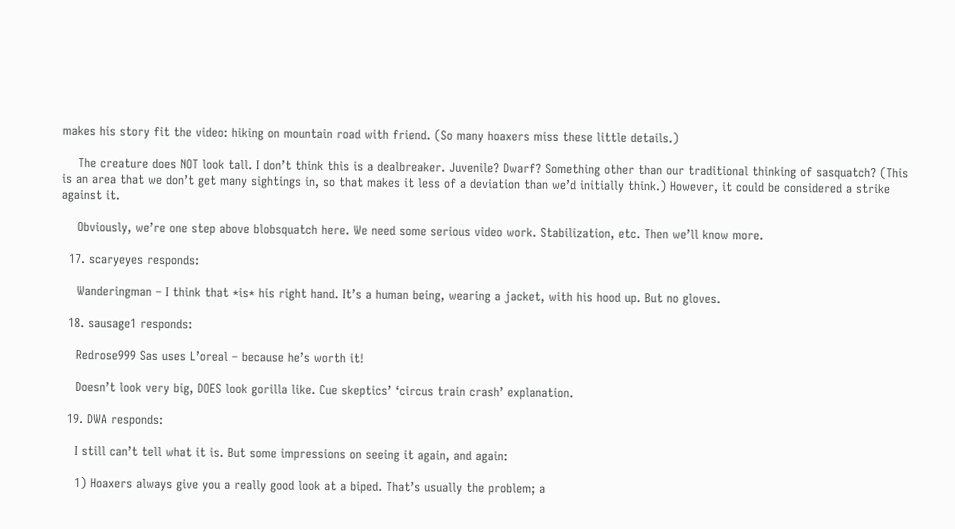makes his story fit the video: hiking on mountain road with friend. (So many hoaxers miss these little details.)

    The creature does NOT look tall. I don’t think this is a dealbreaker. Juvenile? Dwarf? Something other than our traditional thinking of sasquatch? (This is an area that we don’t get many sightings in, so that makes it less of a deviation than we’d initially think.) However, it could be considered a strike against it.

    Obviously, we’re one step above blobsquatch here. We need some serious video work. Stabilization, etc. Then we’ll know more.

  17. scaryeyes responds:

    Wanderingman – I think that *is* his right hand. It’s a human being, wearing a jacket, with his hood up. But no gloves.

  18. sausage1 responds:

    Redrose999 Sas uses L’oreal – because he’s worth it!

    Doesn’t look very big, DOES look gorilla like. Cue skeptics’ ‘circus train crash’ explanation.

  19. DWA responds:

    I still can’t tell what it is. But some impressions on seeing it again, and again:

    1) Hoaxers always give you a really good look at a biped. That’s usually the problem; a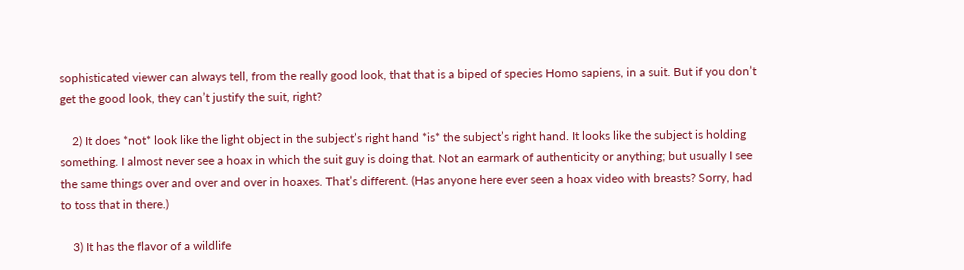sophisticated viewer can always tell, from the really good look, that that is a biped of species Homo sapiens, in a suit. But if you don’t get the good look, they can’t justify the suit, right?

    2) It does *not* look like the light object in the subject’s right hand *is* the subject’s right hand. It looks like the subject is holding something. I almost never see a hoax in which the suit guy is doing that. Not an earmark of authenticity or anything; but usually I see the same things over and over and over in hoaxes. That’s different. (Has anyone here ever seen a hoax video with breasts? Sorry, had to toss that in there.)

    3) It has the flavor of a wildlife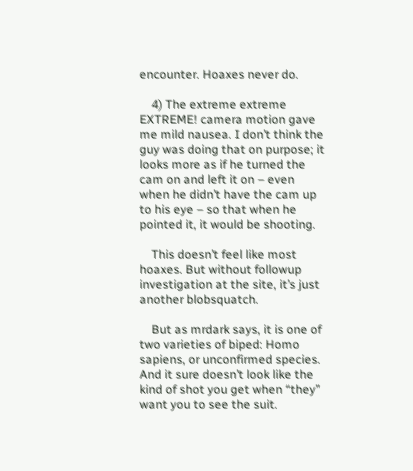encounter. Hoaxes never do.

    4) The extreme extreme EXTREME! camera motion gave me mild nausea. I don’t think the guy was doing that on purpose; it looks more as if he turned the cam on and left it on – even when he didn’t have the cam up to his eye – so that when he pointed it, it would be shooting.

    This doesn’t feel like most hoaxes. But without followup investigation at the site, it’s just another blobsquatch.

    But as mrdark says, it is one of two varieties of biped: Homo sapiens, or unconfirmed species. And it sure doesn’t look like the kind of shot you get when “they” want you to see the suit.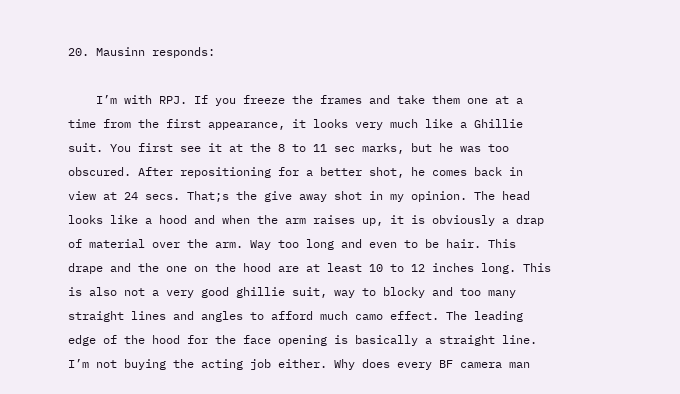20. Mausinn responds:

    I’m with RPJ. If you freeze the frames and take them one at a time from the first appearance, it looks very much like a Ghillie suit. You first see it at the 8 to 11 sec marks, but he was too obscured. After repositioning for a better shot, he comes back in view at 24 secs. That;s the give away shot in my opinion. The head looks like a hood and when the arm raises up, it is obviously a drap of material over the arm. Way too long and even to be hair. This drape and the one on the hood are at least 10 to 12 inches long. This is also not a very good ghillie suit, way to blocky and too many straight lines and angles to afford much camo effect. The leading edge of the hood for the face opening is basically a straight line. I’m not buying the acting job either. Why does every BF camera man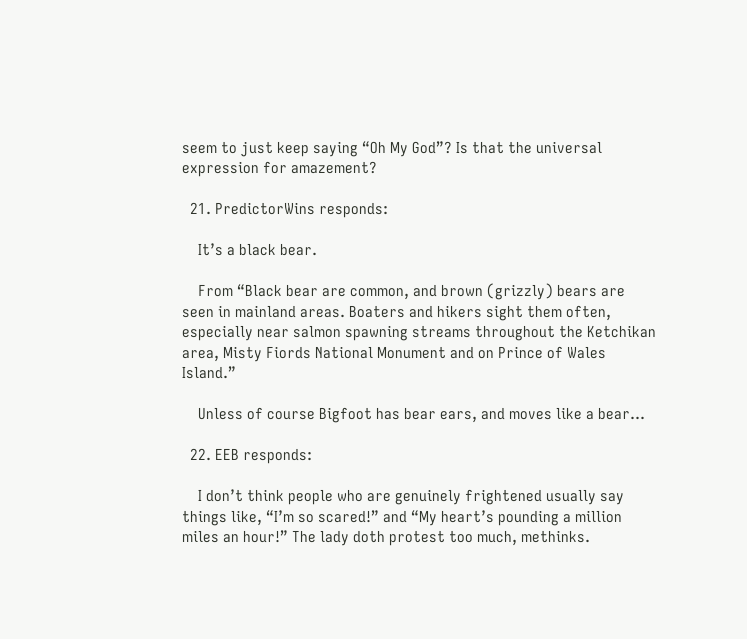seem to just keep saying “Oh My God”? Is that the universal expression for amazement?

  21. PredictorWins responds:

    It’s a black bear.

    From “Black bear are common, and brown (grizzly) bears are seen in mainland areas. Boaters and hikers sight them often, especially near salmon spawning streams throughout the Ketchikan area, Misty Fiords National Monument and on Prince of Wales Island.”

    Unless of course Bigfoot has bear ears, and moves like a bear…

  22. EEB responds:

    I don’t think people who are genuinely frightened usually say things like, “I’m so scared!” and “My heart’s pounding a million miles an hour!” The lady doth protest too much, methinks.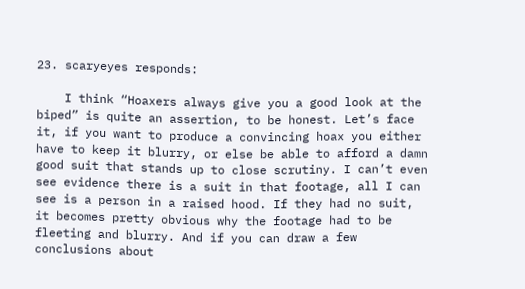23. scaryeyes responds:

    I think “Hoaxers always give you a good look at the biped” is quite an assertion, to be honest. Let’s face it, if you want to produce a convincing hoax you either have to keep it blurry, or else be able to afford a damn good suit that stands up to close scrutiny. I can’t even see evidence there is a suit in that footage, all I can see is a person in a raised hood. If they had no suit, it becomes pretty obvious why the footage had to be fleeting and blurry. And if you can draw a few conclusions about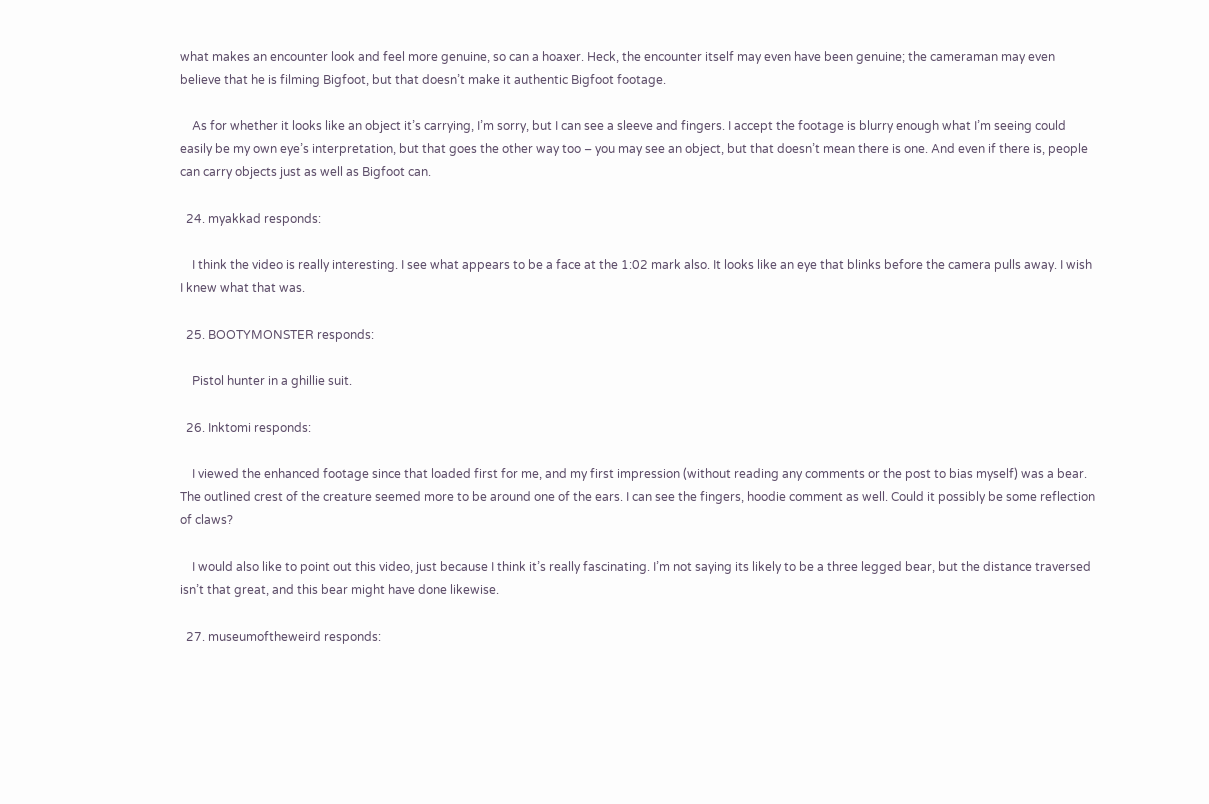what makes an encounter look and feel more genuine, so can a hoaxer. Heck, the encounter itself may even have been genuine; the cameraman may even believe that he is filming Bigfoot, but that doesn’t make it authentic Bigfoot footage.

    As for whether it looks like an object it’s carrying, I’m sorry, but I can see a sleeve and fingers. I accept the footage is blurry enough what I’m seeing could easily be my own eye’s interpretation, but that goes the other way too – you may see an object, but that doesn’t mean there is one. And even if there is, people can carry objects just as well as Bigfoot can.

  24. myakkad responds:

    I think the video is really interesting. I see what appears to be a face at the 1:02 mark also. It looks like an eye that blinks before the camera pulls away. I wish I knew what that was.

  25. BOOTYMONSTER responds:

    Pistol hunter in a ghillie suit.

  26. Inktomi responds:

    I viewed the enhanced footage since that loaded first for me, and my first impression (without reading any comments or the post to bias myself) was a bear. The outlined crest of the creature seemed more to be around one of the ears. I can see the fingers, hoodie comment as well. Could it possibly be some reflection of claws?

    I would also like to point out this video, just because I think it’s really fascinating. I’m not saying its likely to be a three legged bear, but the distance traversed isn’t that great, and this bear might have done likewise.

  27. museumoftheweird responds: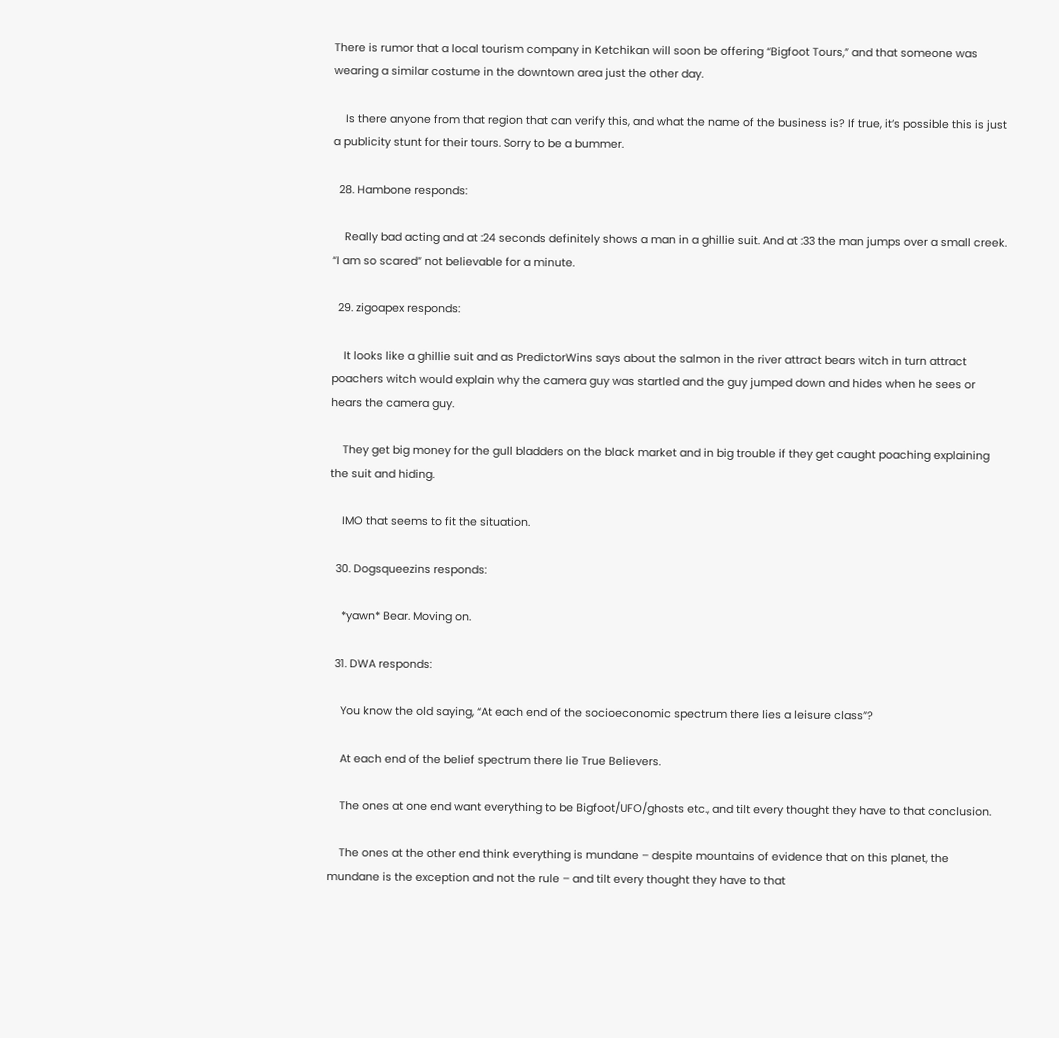There is rumor that a local tourism company in Ketchikan will soon be offering “Bigfoot Tours,” and that someone was wearing a similar costume in the downtown area just the other day.

    Is there anyone from that region that can verify this, and what the name of the business is? If true, it’s possible this is just a publicity stunt for their tours. Sorry to be a bummer.

  28. Hambone responds:

    Really bad acting and at :24 seconds definitely shows a man in a ghillie suit. And at :33 the man jumps over a small creek. “I am so scared” not believable for a minute.

  29. zigoapex responds:

    It looks like a ghillie suit and as PredictorWins says about the salmon in the river attract bears witch in turn attract poachers witch would explain why the camera guy was startled and the guy jumped down and hides when he sees or hears the camera guy.

    They get big money for the gull bladders on the black market and in big trouble if they get caught poaching explaining the suit and hiding.

    IMO that seems to fit the situation.

  30. Dogsqueezins responds:

    *yawn* Bear. Moving on.

  31. DWA responds:

    You know the old saying, “At each end of the socioeconomic spectrum there lies a leisure class”?

    At each end of the belief spectrum there lie True Believers.

    The ones at one end want everything to be Bigfoot/UFO/ghosts etc., and tilt every thought they have to that conclusion.

    The ones at the other end think everything is mundane – despite mountains of evidence that on this planet, the mundane is the exception and not the rule – and tilt every thought they have to that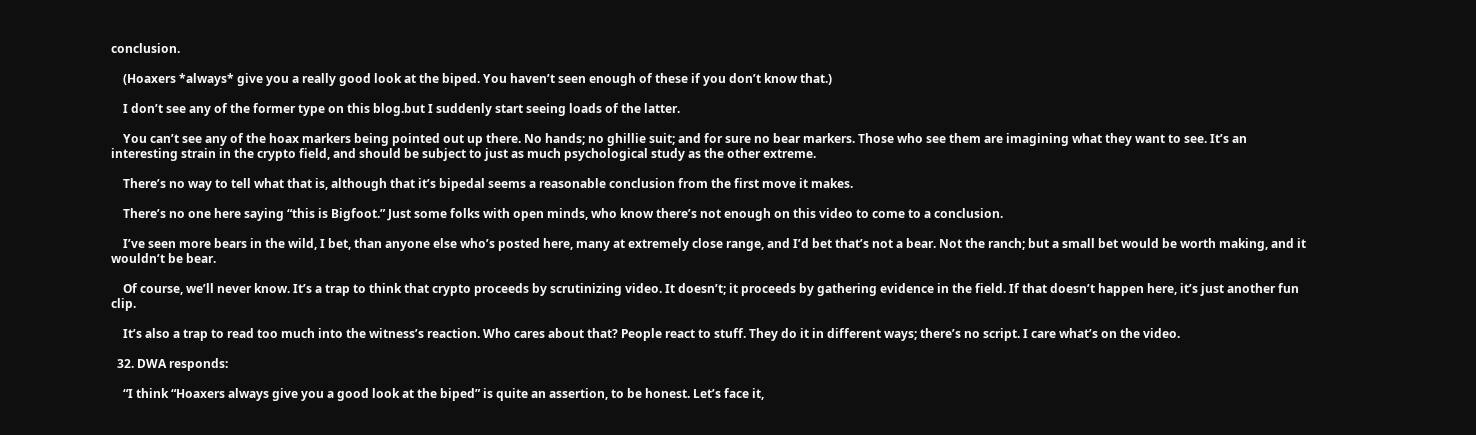conclusion.

    (Hoaxers *always* give you a really good look at the biped. You haven’t seen enough of these if you don’t know that.)

    I don’t see any of the former type on this blog.but I suddenly start seeing loads of the latter.

    You can’t see any of the hoax markers being pointed out up there. No hands; no ghillie suit; and for sure no bear markers. Those who see them are imagining what they want to see. It’s an interesting strain in the crypto field, and should be subject to just as much psychological study as the other extreme.

    There’s no way to tell what that is, although that it’s bipedal seems a reasonable conclusion from the first move it makes.

    There’s no one here saying “this is Bigfoot.” Just some folks with open minds, who know there’s not enough on this video to come to a conclusion.

    I’ve seen more bears in the wild, I bet, than anyone else who’s posted here, many at extremely close range, and I’d bet that’s not a bear. Not the ranch; but a small bet would be worth making, and it wouldn’t be bear.

    Of course, we’ll never know. It’s a trap to think that crypto proceeds by scrutinizing video. It doesn’t; it proceeds by gathering evidence in the field. If that doesn’t happen here, it’s just another fun clip.

    It’s also a trap to read too much into the witness’s reaction. Who cares about that? People react to stuff. They do it in different ways; there’s no script. I care what’s on the video.

  32. DWA responds:

    “I think “Hoaxers always give you a good look at the biped” is quite an assertion, to be honest. Let’s face it,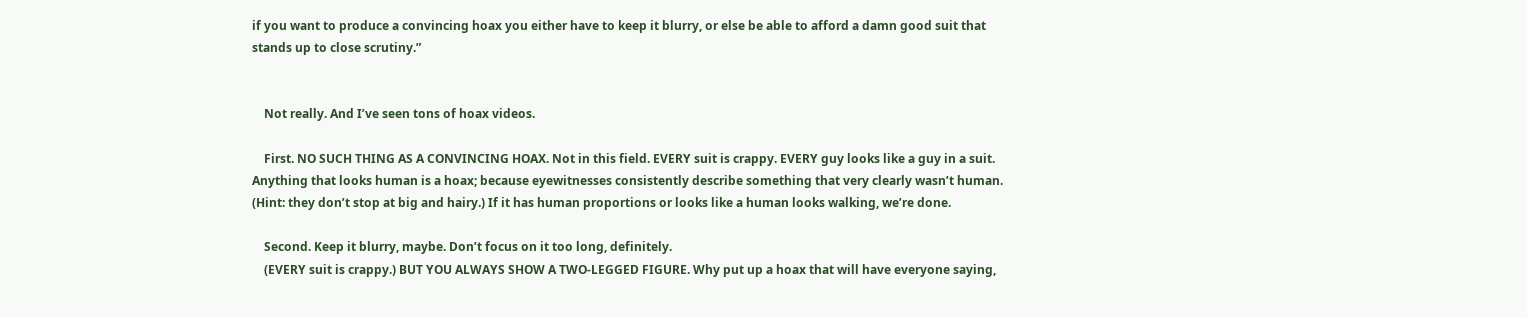if you want to produce a convincing hoax you either have to keep it blurry, or else be able to afford a damn good suit that stands up to close scrutiny.”


    Not really. And I’ve seen tons of hoax videos.

    First. NO SUCH THING AS A CONVINCING HOAX. Not in this field. EVERY suit is crappy. EVERY guy looks like a guy in a suit. Anything that looks human is a hoax; because eyewitnesses consistently describe something that very clearly wasn’t human. (Hint: they don’t stop at big and hairy.) If it has human proportions or looks like a human looks walking, we’re done.

    Second. Keep it blurry, maybe. Don’t focus on it too long, definitely.
    (EVERY suit is crappy.) BUT YOU ALWAYS SHOW A TWO-LEGGED FIGURE. Why put up a hoax that will have everyone saying,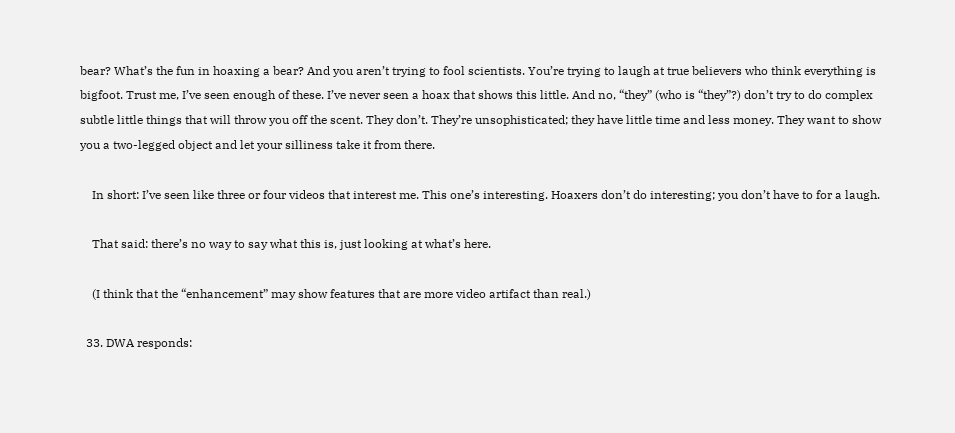bear? What’s the fun in hoaxing a bear? And you aren’t trying to fool scientists. You’re trying to laugh at true believers who think everything is bigfoot. Trust me, I’ve seen enough of these. I’ve never seen a hoax that shows this little. And no, “they” (who is “they”?) don’t try to do complex subtle little things that will throw you off the scent. They don’t. They’re unsophisticated; they have little time and less money. They want to show you a two-legged object and let your silliness take it from there.

    In short: I’ve seen like three or four videos that interest me. This one’s interesting. Hoaxers don’t do interesting; you don’t have to for a laugh.

    That said: there’s no way to say what this is, just looking at what’s here.

    (I think that the “enhancement” may show features that are more video artifact than real.)

  33. DWA responds: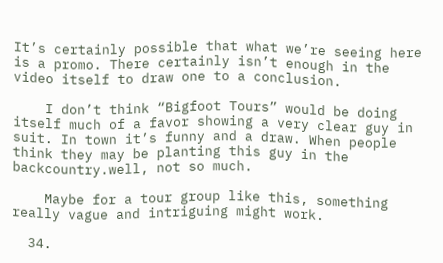It’s certainly possible that what we’re seeing here is a promo. There certainly isn’t enough in the video itself to draw one to a conclusion.

    I don’t think “Bigfoot Tours” would be doing itself much of a favor showing a very clear guy in suit. In town it’s funny and a draw. When people think they may be planting this guy in the backcountry.well, not so much.

    Maybe for a tour group like this, something really vague and intriguing might work.

  34.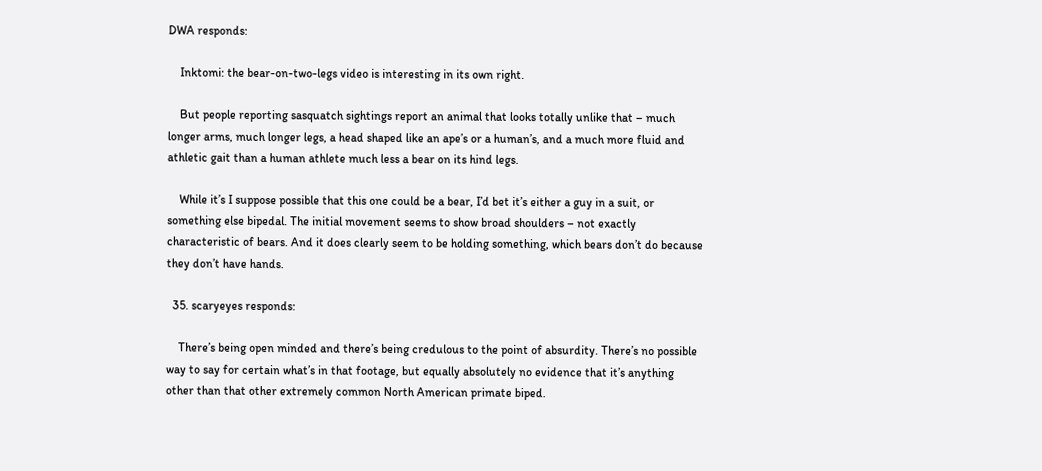DWA responds:

    Inktomi: the bear-on-two-legs video is interesting in its own right.

    But people reporting sasquatch sightings report an animal that looks totally unlike that – much longer arms, much longer legs, a head shaped like an ape’s or a human’s, and a much more fluid and athletic gait than a human athlete much less a bear on its hind legs.

    While it’s I suppose possible that this one could be a bear, I’d bet it’s either a guy in a suit, or something else bipedal. The initial movement seems to show broad shoulders – not exactly characteristic of bears. And it does clearly seem to be holding something, which bears don’t do because they don’t have hands.

  35. scaryeyes responds:

    There’s being open minded and there’s being credulous to the point of absurdity. There’s no possible way to say for certain what’s in that footage, but equally absolutely no evidence that it’s anything other than that other extremely common North American primate biped.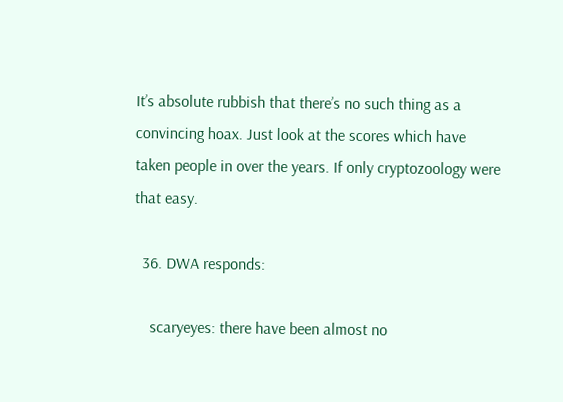It’s absolute rubbish that there’s no such thing as a convincing hoax. Just look at the scores which have taken people in over the years. If only cryptozoology were that easy.

  36. DWA responds:

    scaryeyes: there have been almost no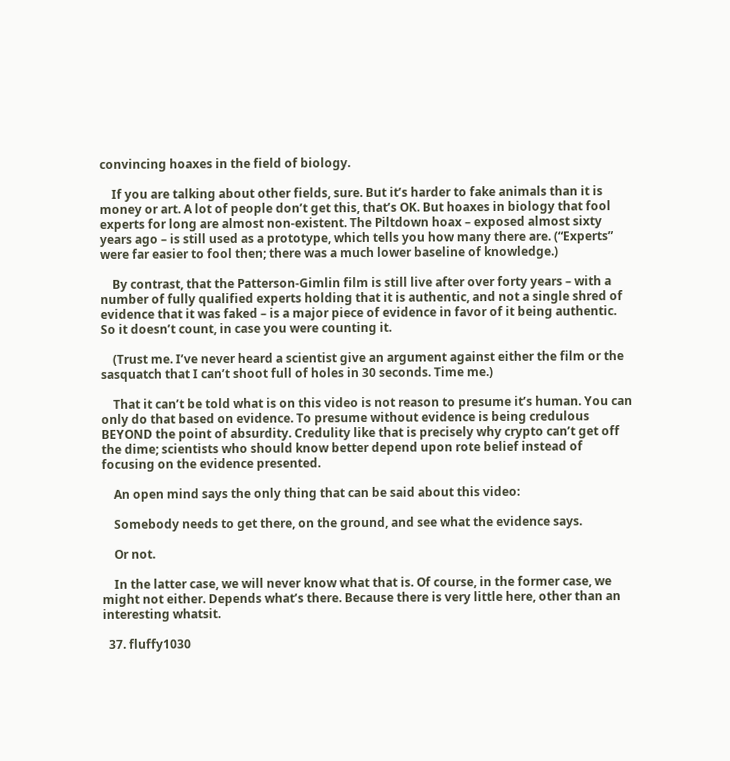convincing hoaxes in the field of biology.

    If you are talking about other fields, sure. But it’s harder to fake animals than it is money or art. A lot of people don’t get this, that’s OK. But hoaxes in biology that fool experts for long are almost non-existent. The Piltdown hoax – exposed almost sixty years ago – is still used as a prototype, which tells you how many there are. (“Experts” were far easier to fool then; there was a much lower baseline of knowledge.)

    By contrast, that the Patterson-Gimlin film is still live after over forty years – with a number of fully qualified experts holding that it is authentic, and not a single shred of evidence that it was faked – is a major piece of evidence in favor of it being authentic. So it doesn’t count, in case you were counting it.

    (Trust me. I’ve never heard a scientist give an argument against either the film or the sasquatch that I can’t shoot full of holes in 30 seconds. Time me.)

    That it can’t be told what is on this video is not reason to presume it’s human. You can only do that based on evidence. To presume without evidence is being credulous BEYOND the point of absurdity. Credulity like that is precisely why crypto can’t get off the dime; scientists who should know better depend upon rote belief instead of focusing on the evidence presented.

    An open mind says the only thing that can be said about this video:

    Somebody needs to get there, on the ground, and see what the evidence says.

    Or not.

    In the latter case, we will never know what that is. Of course, in the former case, we might not either. Depends what’s there. Because there is very little here, other than an interesting whatsit.

  37. fluffy1030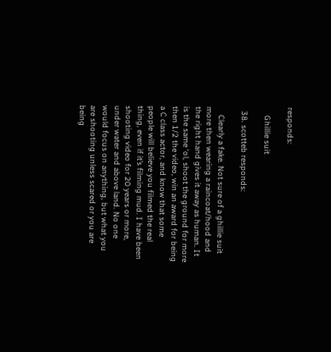responds:

    Ghillie suit

  38. scotteb responds:

    Clearly a fake. Not sure of a ghillie suit more then wearing a raincoat/hood and the right hand gives it away as human. It is the same ‘ol, shoot the ground for more then 1/2 the video, win an award for being a C class actor, and know that some people will believe you filmed the real thing, even if it’s filming mud. I have been shooting video for 20 years or more, under water and above land. No one would focus on anything, but what you are shooting unless scared or you are being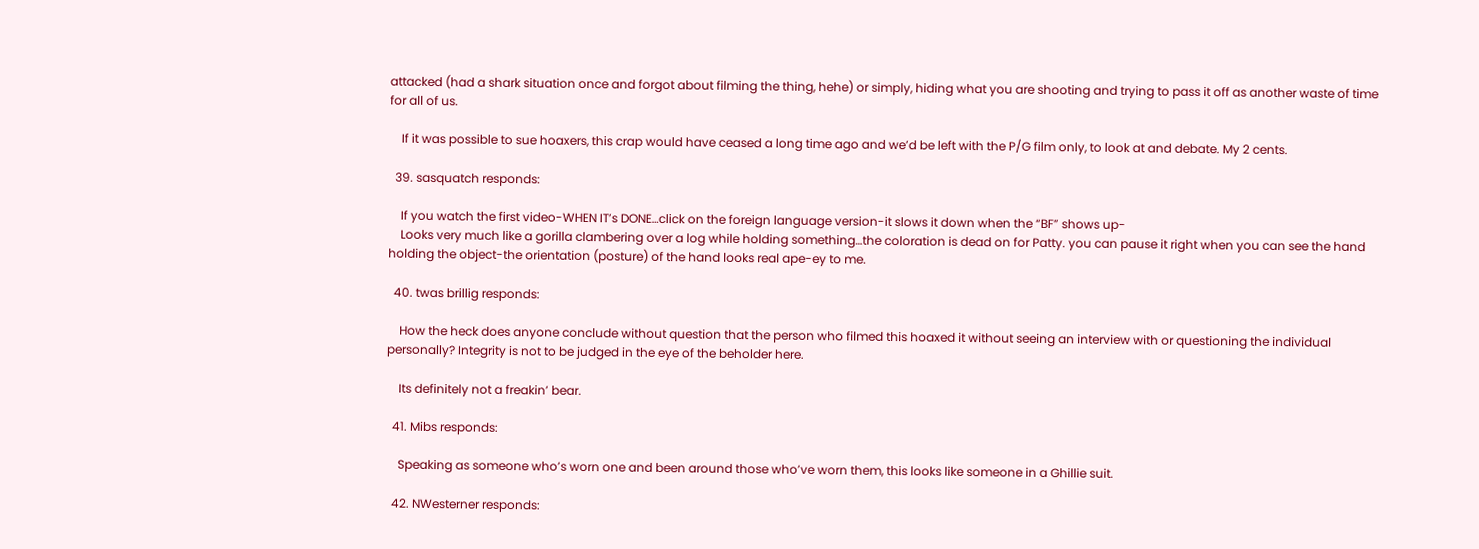attacked (had a shark situation once and forgot about filming the thing, hehe) or simply, hiding what you are shooting and trying to pass it off as another waste of time for all of us.

    If it was possible to sue hoaxers, this crap would have ceased a long time ago and we’d be left with the P/G film only, to look at and debate. My 2 cents.

  39. sasquatch responds:

    If you watch the first video-WHEN IT’s DONE…click on the foreign language version-it slows it down when the “BF” shows up-
    Looks very much like a gorilla clambering over a log while holding something…the coloration is dead on for Patty. you can pause it right when you can see the hand holding the object-the orientation (posture) of the hand looks real ape-ey to me.

  40. twas brillig responds:

    How the heck does anyone conclude without question that the person who filmed this hoaxed it without seeing an interview with or questioning the individual personally? Integrity is not to be judged in the eye of the beholder here.

    Its definitely not a freakin’ bear.

  41. Mibs responds:

    Speaking as someone who’s worn one and been around those who’ve worn them, this looks like someone in a Ghillie suit.

  42. NWesterner responds: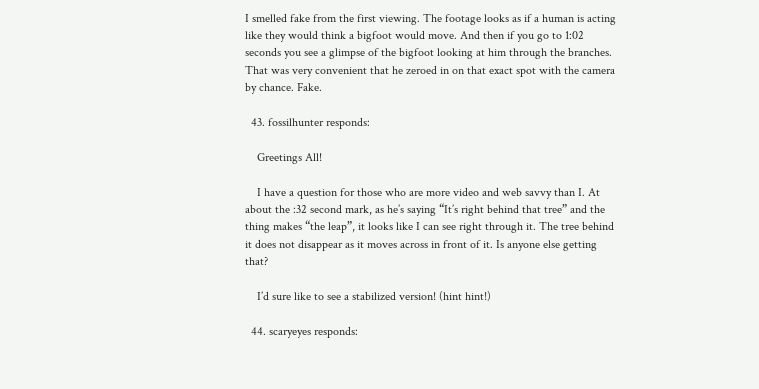I smelled fake from the first viewing. The footage looks as if a human is acting like they would think a bigfoot would move. And then if you go to 1:02 seconds you see a glimpse of the bigfoot looking at him through the branches. That was very convenient that he zeroed in on that exact spot with the camera by chance. Fake.

  43. fossilhunter responds:

    Greetings All!

    I have a question for those who are more video and web savvy than I. At about the :32 second mark, as he’s saying “It’s right behind that tree” and the thing makes “the leap”, it looks like I can see right through it. The tree behind it does not disappear as it moves across in front of it. Is anyone else getting that?

    I’d sure like to see a stabilized version! (hint hint!)

  44. scaryeyes responds: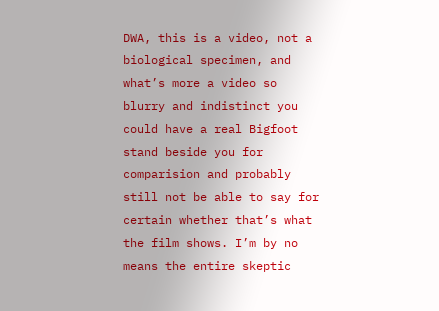DWA, this is a video, not a biological specimen, and what’s more a video so blurry and indistinct you could have a real Bigfoot stand beside you for comparision and probably still not be able to say for certain whether that’s what the film shows. I’m by no means the entire skeptic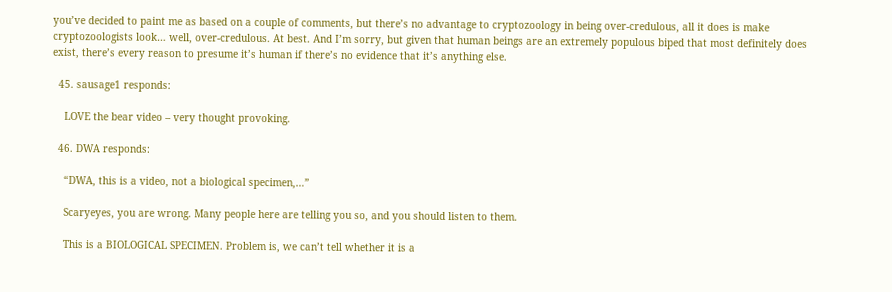you’ve decided to paint me as based on a couple of comments, but there’s no advantage to cryptozoology in being over-credulous, all it does is make cryptozoologists look… well, over-credulous. At best. And I’m sorry, but given that human beings are an extremely populous biped that most definitely does exist, there’s every reason to presume it’s human if there’s no evidence that it’s anything else.

  45. sausage1 responds:

    LOVE the bear video – very thought provoking.

  46. DWA responds:

    “DWA, this is a video, not a biological specimen,…”

    Scaryeyes, you are wrong. Many people here are telling you so, and you should listen to them.

    This is a BIOLOGICAL SPECIMEN. Problem is, we can’t tell whether it is a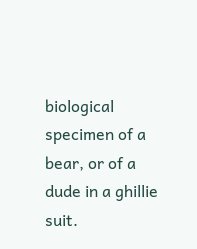biological specimen of a bear, or of a dude in a ghillie suit.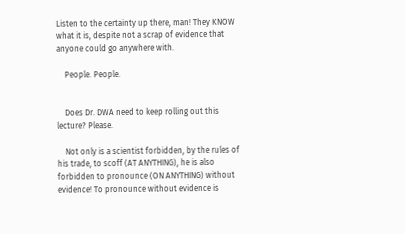Listen to the certainty up there, man! They KNOW what it is, despite not a scrap of evidence that anyone could go anywhere with.

    People. People.


    Does Dr. DWA need to keep rolling out this lecture? Please.

    Not only is a scientist forbidden, by the rules of his trade, to scoff (AT ANYTHING), he is also forbidden to pronounce (ON ANYTHING) without evidence! To pronounce without evidence is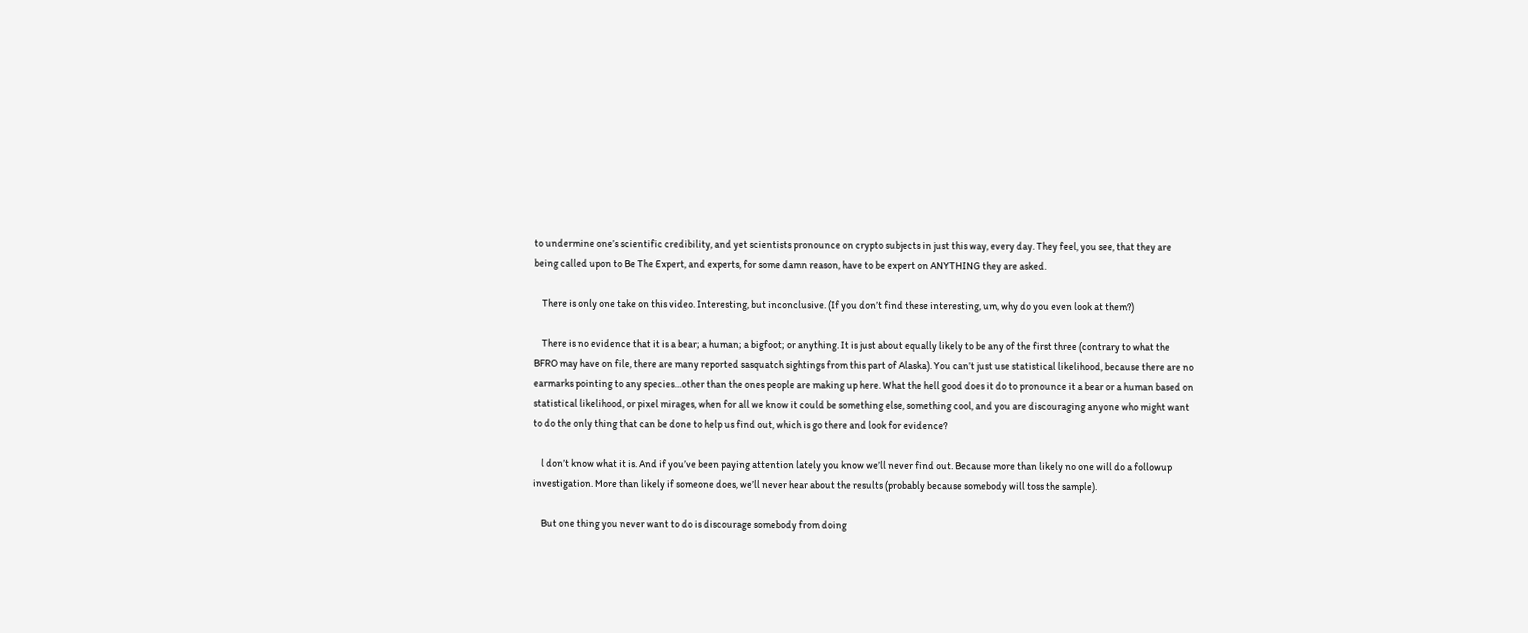to undermine one’s scientific credibility, and yet scientists pronounce on crypto subjects in just this way, every day. They feel, you see, that they are being called upon to Be The Expert, and experts, for some damn reason, have to be expert on ANYTHING they are asked.

    There is only one take on this video. Interesting, but inconclusive. (If you don’t find these interesting, um, why do you even look at them?)

    There is no evidence that it is a bear; a human; a bigfoot; or anything. It is just about equally likely to be any of the first three (contrary to what the BFRO may have on file, there are many reported sasquatch sightings from this part of Alaska). You can’t just use statistical likelihood, because there are no earmarks pointing to any species…other than the ones people are making up here. What the hell good does it do to pronounce it a bear or a human based on statistical likelihood, or pixel mirages, when for all we know it could be something else, something cool, and you are discouraging anyone who might want to do the only thing that can be done to help us find out, which is go there and look for evidence?

    l don’t know what it is. And if you’ve been paying attention lately you know we’ll never find out. Because more than likely no one will do a followup investigation. More than likely if someone does, we’ll never hear about the results (probably because somebody will toss the sample).

    But one thing you never want to do is discourage somebody from doing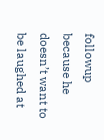followup because he doesn’t want to be laughed at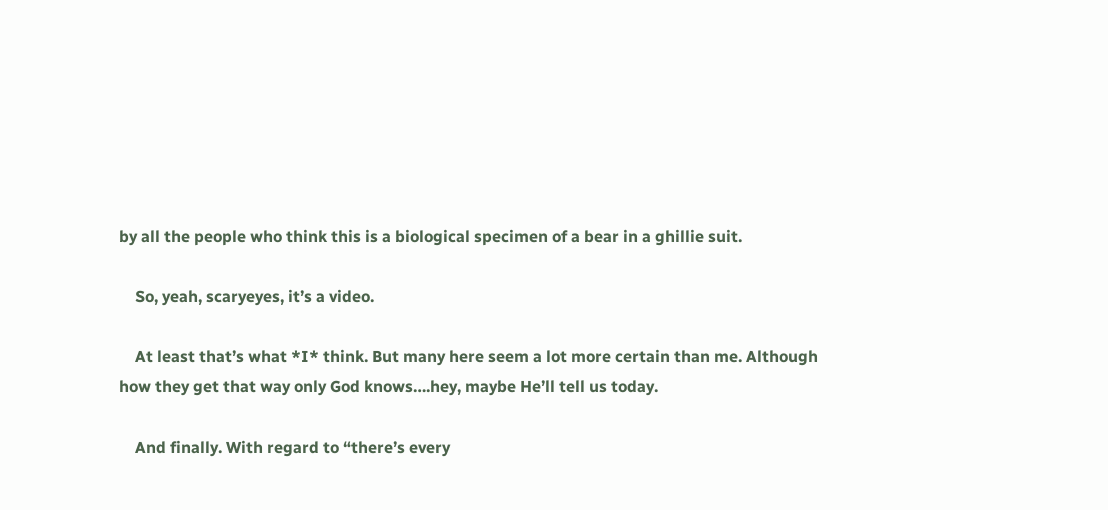by all the people who think this is a biological specimen of a bear in a ghillie suit.

    So, yeah, scaryeyes, it’s a video.

    At least that’s what *I* think. But many here seem a lot more certain than me. Although how they get that way only God knows….hey, maybe He’ll tell us today.

    And finally. With regard to “there’s every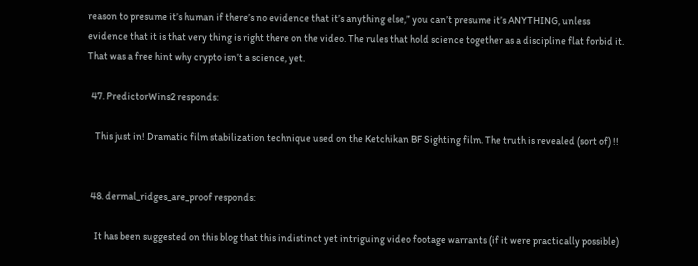reason to presume it’s human if there’s no evidence that it’s anything else,” you can’t presume it’s ANYTHING, unless evidence that it is that very thing is right there on the video. The rules that hold science together as a discipline flat forbid it. That was a free hint why crypto isn’t a science, yet.

  47. PredictorWins2 responds:

    This just in! Dramatic film stabilization technique used on the Ketchikan BF Sighting film. The truth is revealed (sort of) !!


  48. dermal_ridges_are_proof responds:

    It has been suggested on this blog that this indistinct yet intriguing video footage warrants (if it were practically possible)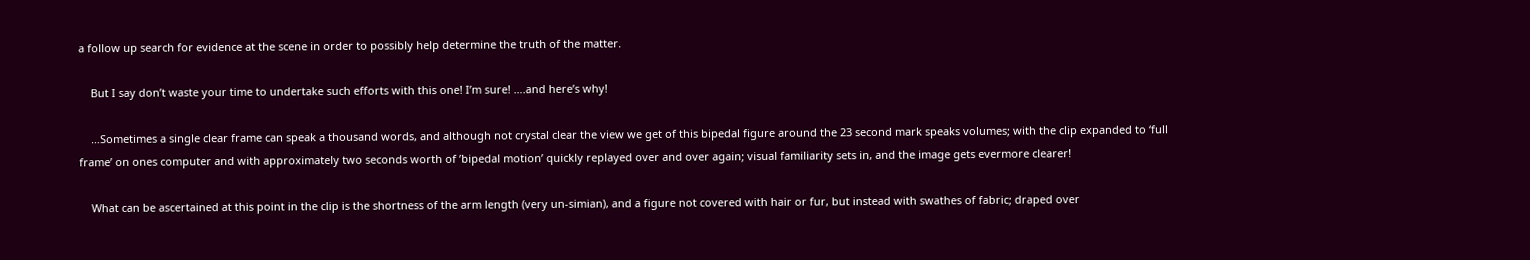a follow up search for evidence at the scene in order to possibly help determine the truth of the matter.

    But I say don’t waste your time to undertake such efforts with this one! I’m sure! ….and here’s why!

    …Sometimes a single clear frame can speak a thousand words, and although not crystal clear the view we get of this bipedal figure around the 23 second mark speaks volumes; with the clip expanded to ‘full frame’ on ones computer and with approximately two seconds worth of ’bipedal motion’ quickly replayed over and over again; visual familiarity sets in, and the image gets evermore clearer!

    What can be ascertained at this point in the clip is the shortness of the arm length (very un-simian), and a figure not covered with hair or fur, but instead with swathes of fabric; draped over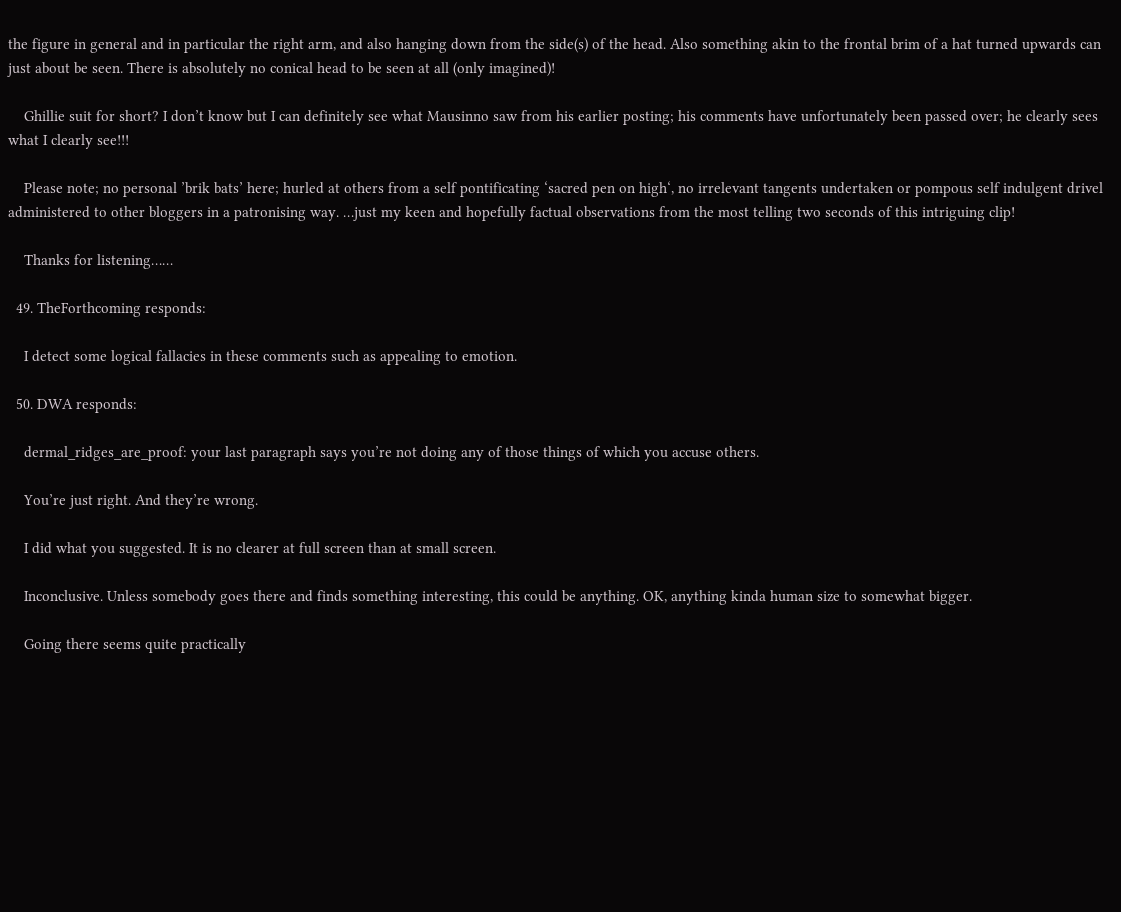the figure in general and in particular the right arm, and also hanging down from the side(s) of the head. Also something akin to the frontal brim of a hat turned upwards can just about be seen. There is absolutely no conical head to be seen at all (only imagined)!

    Ghillie suit for short? I don’t know but I can definitely see what Mausinno saw from his earlier posting; his comments have unfortunately been passed over; he clearly sees what I clearly see!!!

    Please note; no personal ’brik bats’ here; hurled at others from a self pontificating ‘sacred pen on high‘, no irrelevant tangents undertaken or pompous self indulgent drivel administered to other bloggers in a patronising way. …just my keen and hopefully factual observations from the most telling two seconds of this intriguing clip!

    Thanks for listening……

  49. TheForthcoming responds:

    I detect some logical fallacies in these comments such as appealing to emotion.

  50. DWA responds:

    dermal_ridges_are_proof: your last paragraph says you’re not doing any of those things of which you accuse others.

    You’re just right. And they’re wrong.

    I did what you suggested. It is no clearer at full screen than at small screen.

    Inconclusive. Unless somebody goes there and finds something interesting, this could be anything. OK, anything kinda human size to somewhat bigger.

    Going there seems quite practically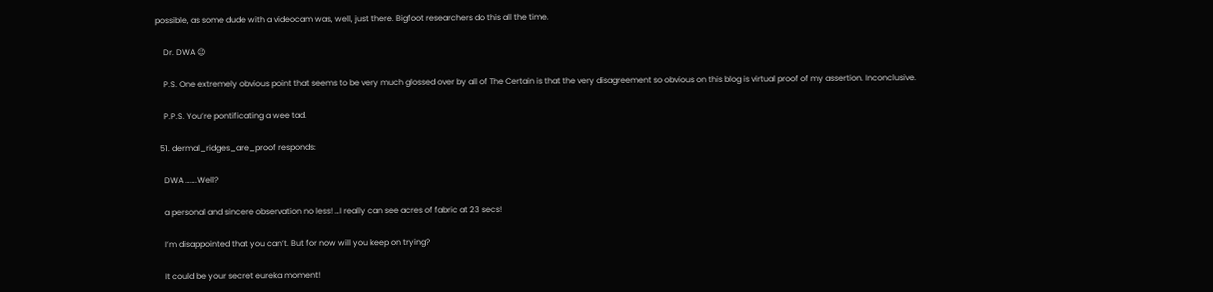possible, as some dude with a videocam was, well, just there. Bigfoot researchers do this all the time.

    Dr. DWA 😉

    P.S. One extremely obvious point that seems to be very much glossed over by all of The Certain is that the very disagreement so obvious on this blog is virtual proof of my assertion. Inconclusive.

    P.P.S. You’re pontificating a wee tad.

  51. dermal_ridges_are_proof responds:

    DWA …….Well?

    a personal and sincere observation no less! …I really can see acres of fabric at 23 secs!

    I’m disappointed that you can’t. But for now will you keep on trying?

    It could be your secret eureka moment!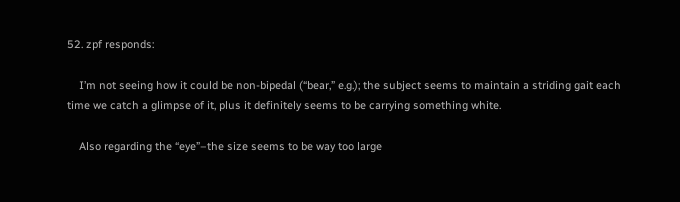52. zpf responds:

    I’m not seeing how it could be non-bipedal (“bear,” e.g.); the subject seems to maintain a striding gait each time we catch a glimpse of it, plus it definitely seems to be carrying something white.

    Also regarding the “eye”–the size seems to be way too large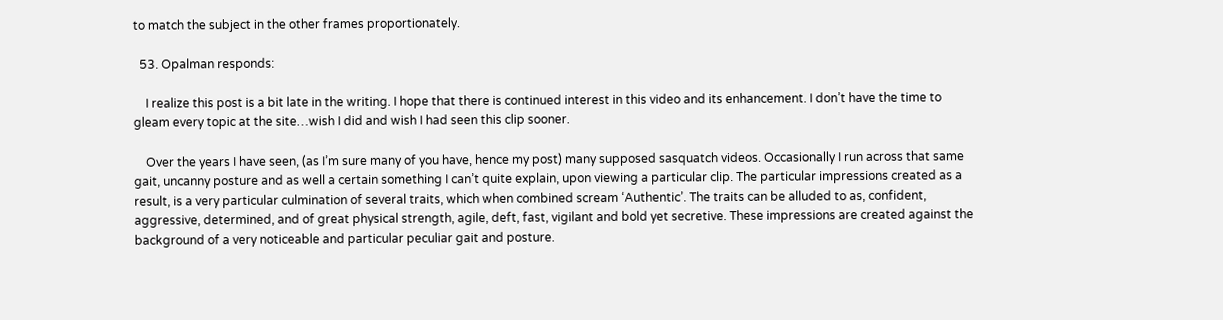to match the subject in the other frames proportionately.

  53. Opalman responds:

    I realize this post is a bit late in the writing. I hope that there is continued interest in this video and its enhancement. I don’t have the time to gleam every topic at the site…wish I did and wish I had seen this clip sooner.

    Over the years I have seen, (as I’m sure many of you have, hence my post) many supposed sasquatch videos. Occasionally I run across that same gait, uncanny posture and as well a certain something I can’t quite explain, upon viewing a particular clip. The particular impressions created as a result, is a very particular culmination of several traits, which when combined scream ‘Authentic’. The traits can be alluded to as, confident, aggressive, determined, and of great physical strength, agile, deft, fast, vigilant and bold yet secretive. These impressions are created against the background of a very noticeable and particular peculiar gait and posture.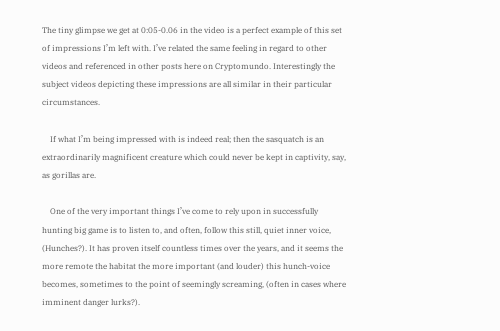The tiny glimpse we get at 0:05-0.06 in the video is a perfect example of this set of impressions I’m left with. I’ve related the same feeling in regard to other videos and referenced in other posts here on Cryptomundo. Interestingly the subject videos depicting these impressions are all similar in their particular circumstances.

    If what I’m being impressed with is indeed real; then the sasquatch is an extraordinarily magnificent creature which could never be kept in captivity, say, as gorillas are.

    One of the very important things I’ve come to rely upon in successfully hunting big game is to listen to, and often, follow this still, quiet inner voice, (Hunches?). It has proven itself countless times over the years, and it seems the more remote the habitat the more important (and louder) this hunch-voice becomes, sometimes to the point of seemingly screaming, (often in cases where imminent danger lurks?).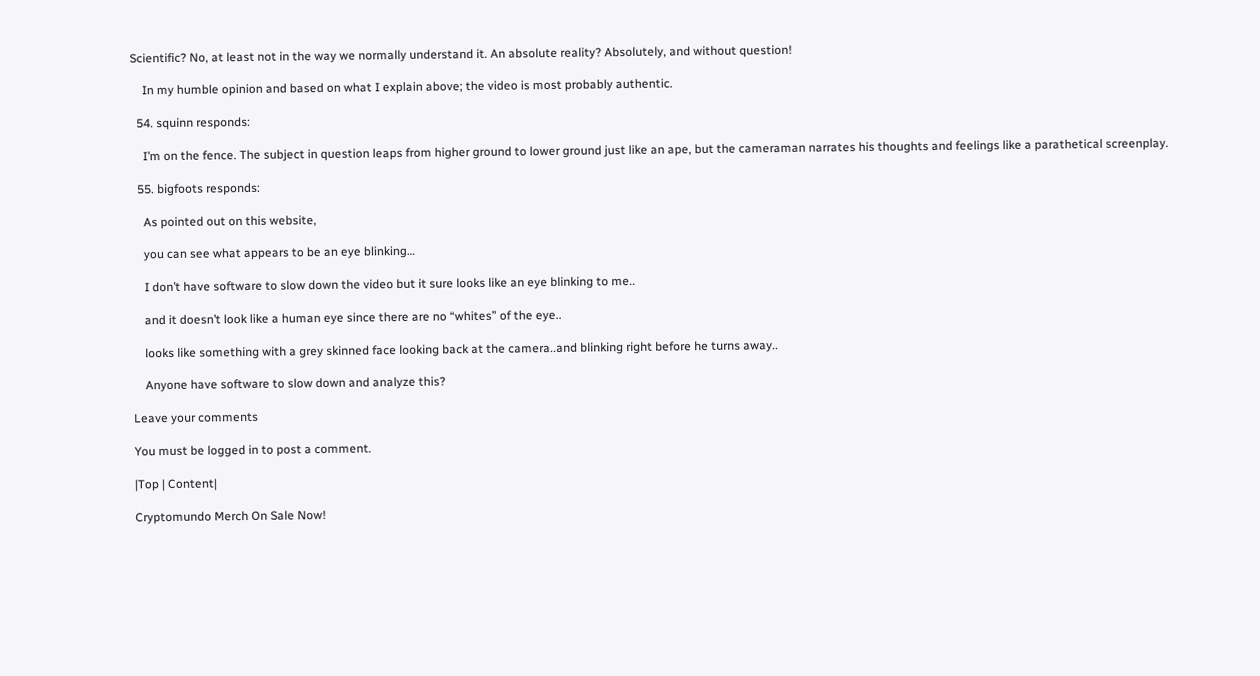Scientific? No, at least not in the way we normally understand it. An absolute reality? Absolutely, and without question!

    In my humble opinion and based on what I explain above; the video is most probably authentic.

  54. squinn responds:

    I’m on the fence. The subject in question leaps from higher ground to lower ground just like an ape, but the cameraman narrates his thoughts and feelings like a parathetical screenplay.

  55. bigfoots responds:

    As pointed out on this website,

    you can see what appears to be an eye blinking…

    I don’t have software to slow down the video but it sure looks like an eye blinking to me..

    and it doesn’t look like a human eye since there are no “whites” of the eye..

    looks like something with a grey skinned face looking back at the camera..and blinking right before he turns away..

    Anyone have software to slow down and analyze this?

Leave your comments

You must be logged in to post a comment.

|Top | Content|

Cryptomundo Merch On Sale Now!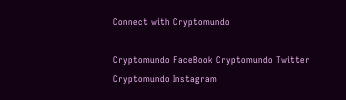Connect with Cryptomundo

Cryptomundo FaceBook Cryptomundo Twitter Cryptomundo Instagram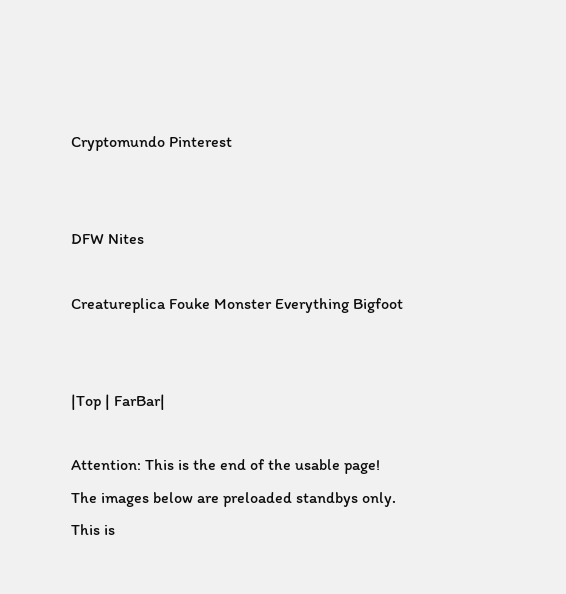Cryptomundo Pinterest


DFW Nites

Creatureplica Fouke Monster Everything Bigfoot


|Top | FarBar|

Attention: This is the end of the usable page!
The images below are preloaded standbys only.
This is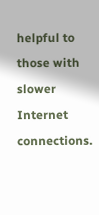helpful to those with slower Internet connections.